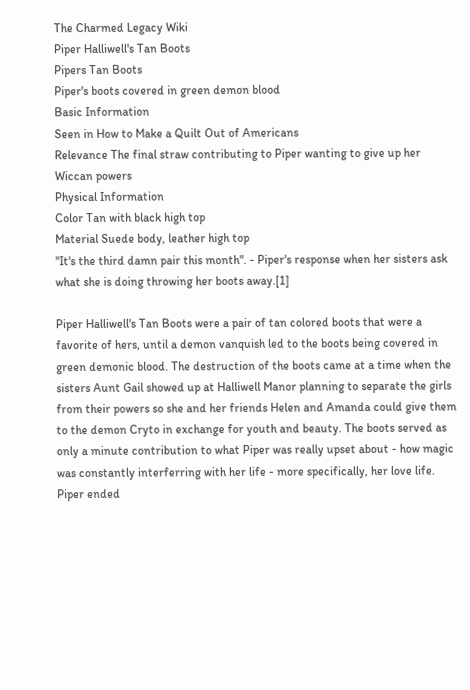The Charmed Legacy Wiki
Piper Halliwell's Tan Boots
Pipers Tan Boots
Piper's boots covered in green demon blood
Basic Information
Seen in How to Make a Quilt Out of Americans
Relevance The final straw contributing to Piper wanting to give up her Wiccan powers
Physical Information
Color Tan with black high top
Material Suede body, leather high top
"It's the third damn pair this month". - Piper's response when her sisters ask what she is doing throwing her boots away.[1]

Piper Halliwell's Tan Boots were a pair of tan colored boots that were a favorite of hers, until a demon vanquish led to the boots being covered in green demonic blood. The destruction of the boots came at a time when the sisters Aunt Gail showed up at Halliwell Manor planning to separate the girls from their powers so she and her friends Helen and Amanda could give them to the demon Cryto in exchange for youth and beauty. The boots served as only a minute contribution to what Piper was really upset about - how magic was constantly interferring with her life - more specifically, her love life. Piper ended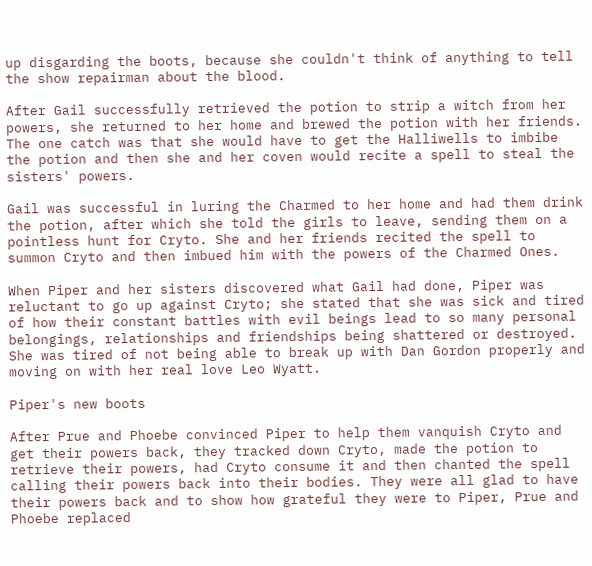up disgarding the boots, because she couldn't think of anything to tell the show repairman about the blood.

After Gail successfully retrieved the potion to strip a witch from her powers, she returned to her home and brewed the potion with her friends. The one catch was that she would have to get the Halliwells to imbibe the potion and then she and her coven would recite a spell to steal the sisters' powers.

Gail was successful in luring the Charmed to her home and had them drink the potion, after which she told the girls to leave, sending them on a pointless hunt for Cryto. She and her friends recited the spell to summon Cryto and then imbued him with the powers of the Charmed Ones.

When Piper and her sisters discovered what Gail had done, Piper was reluctant to go up against Cryto; she stated that she was sick and tired of how their constant battles with evil beings lead to so many personal belongings, relationships and friendships being shattered or destroyed. She was tired of not being able to break up with Dan Gordon properly and moving on with her real love Leo Wyatt.

Piper's new boots

After Prue and Phoebe convinced Piper to help them vanquish Cryto and get their powers back, they tracked down Cryto, made the potion to retrieve their powers, had Cryto consume it and then chanted the spell calling their powers back into their bodies. They were all glad to have their powers back and to show how grateful they were to Piper, Prue and Phoebe replaced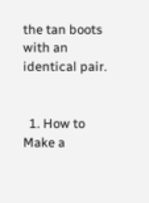the tan boots with an identical pair.


  1. How to Make a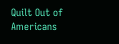Quilt Out of Americans